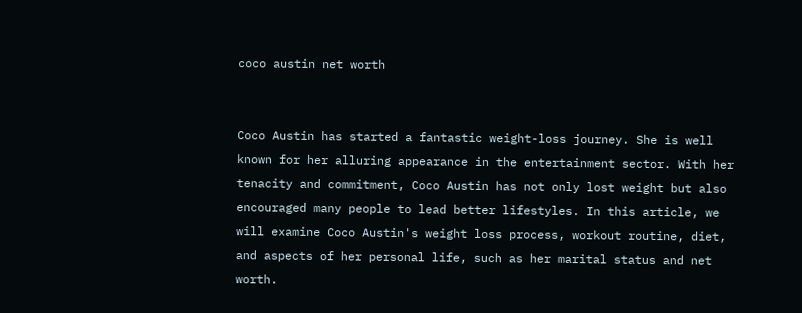coco austin net worth


Coco Austin has started a fantastic weight-loss journey. She is well known for her alluring appearance in the entertainment sector. With her tenacity and commitment, Coco Austin has not only lost weight but also encouraged many people to lead better lifestyles. In this article, we will examine Coco Austin's weight loss process, workout routine, diet, and aspects of her personal life, such as her marital status and net worth.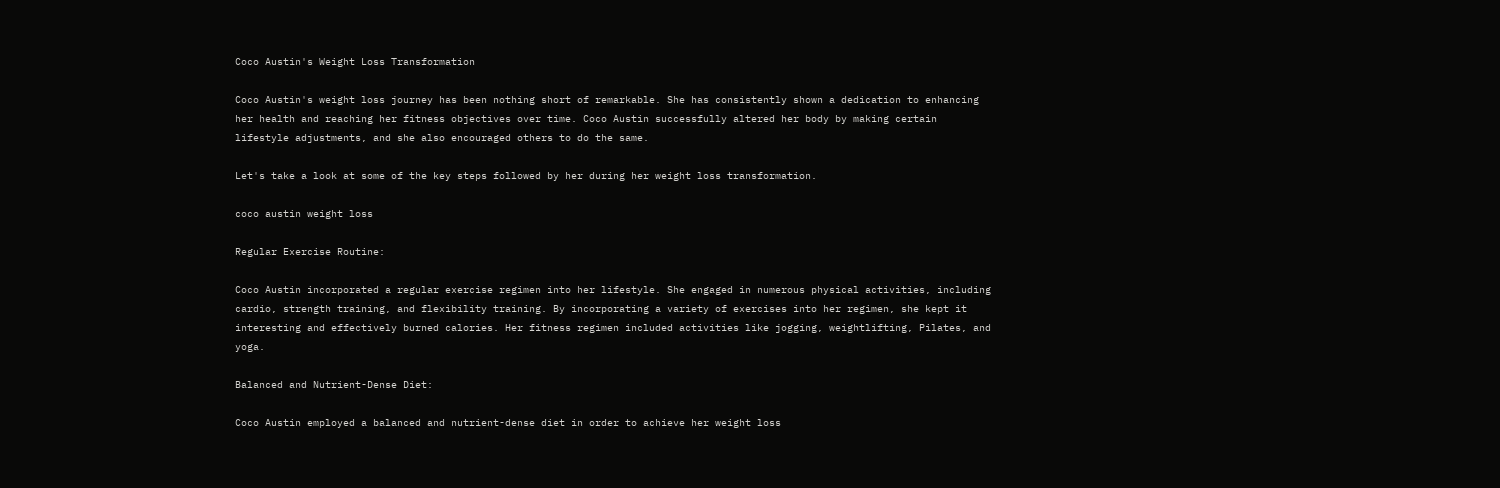Coco Austin's Weight Loss Transformation

Coco Austin's weight loss journey has been nothing short of remarkable. She has consistently shown a dedication to enhancing her health and reaching her fitness objectives over time. Coco Austin successfully altered her body by making certain lifestyle adjustments, and she also encouraged others to do the same.

Let's take a look at some of the key steps followed by her during her weight loss transformation.

coco austin weight loss

Regular Exercise Routine:

Coco Austin incorporated a regular exercise regimen into her lifestyle. She engaged in numerous physical activities, including cardio, strength training, and flexibility training. By incorporating a variety of exercises into her regimen, she kept it interesting and effectively burned calories. Her fitness regimen included activities like jogging, weightlifting, Pilates, and yoga.

Balanced and Nutrient-Dense Diet:

Coco Austin employed a balanced and nutrient-dense diet in order to achieve her weight loss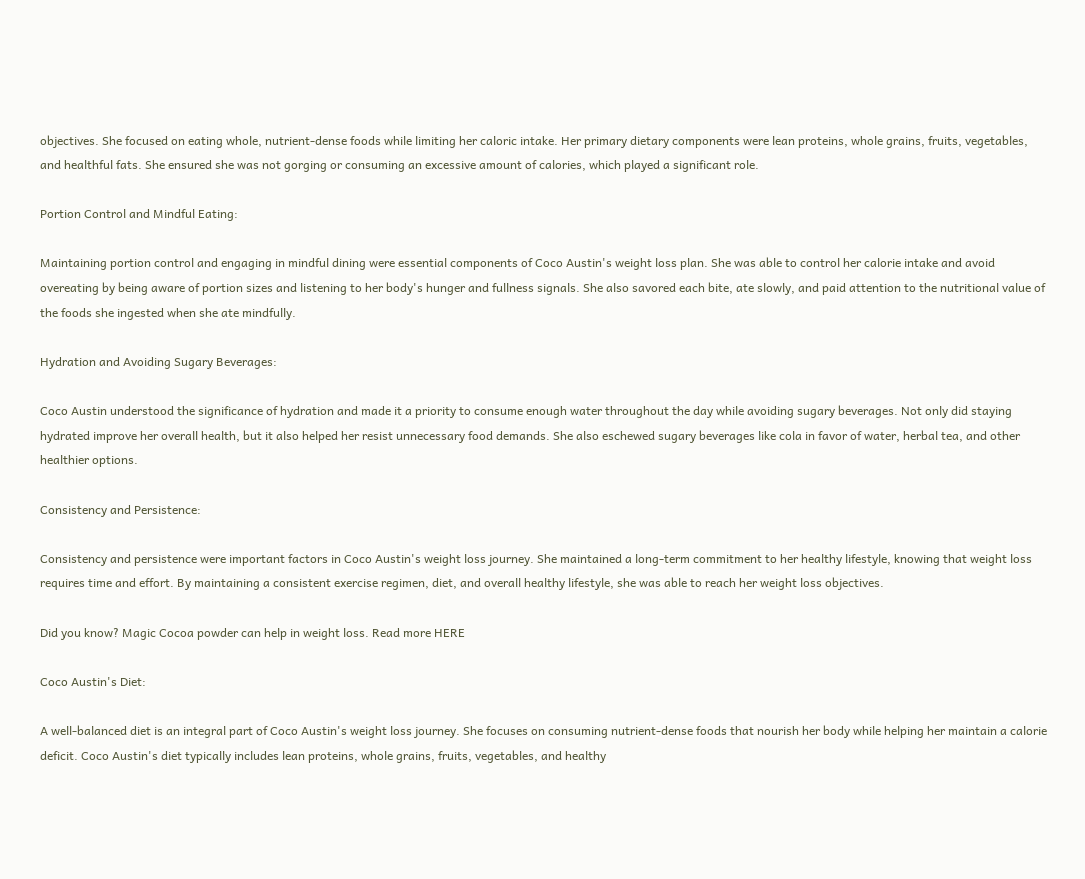objectives. She focused on eating whole, nutrient-dense foods while limiting her caloric intake. Her primary dietary components were lean proteins, whole grains, fruits, vegetables, and healthful fats. She ensured she was not gorging or consuming an excessive amount of calories, which played a significant role.

Portion Control and Mindful Eating:

Maintaining portion control and engaging in mindful dining were essential components of Coco Austin's weight loss plan. She was able to control her calorie intake and avoid overeating by being aware of portion sizes and listening to her body's hunger and fullness signals. She also savored each bite, ate slowly, and paid attention to the nutritional value of the foods she ingested when she ate mindfully.

Hydration and Avoiding Sugary Beverages:

Coco Austin understood the significance of hydration and made it a priority to consume enough water throughout the day while avoiding sugary beverages. Not only did staying hydrated improve her overall health, but it also helped her resist unnecessary food demands. She also eschewed sugary beverages like cola in favor of water, herbal tea, and other healthier options.

Consistency and Persistence:

Consistency and persistence were important factors in Coco Austin's weight loss journey. She maintained a long-term commitment to her healthy lifestyle, knowing that weight loss requires time and effort. By maintaining a consistent exercise regimen, diet, and overall healthy lifestyle, she was able to reach her weight loss objectives.

Did you know? Magic Cocoa powder can help in weight loss. Read more HERE

Coco Austin's Diet:

A well-balanced diet is an integral part of Coco Austin's weight loss journey. She focuses on consuming nutrient-dense foods that nourish her body while helping her maintain a calorie deficit. Coco Austin's diet typically includes lean proteins, whole grains, fruits, vegetables, and healthy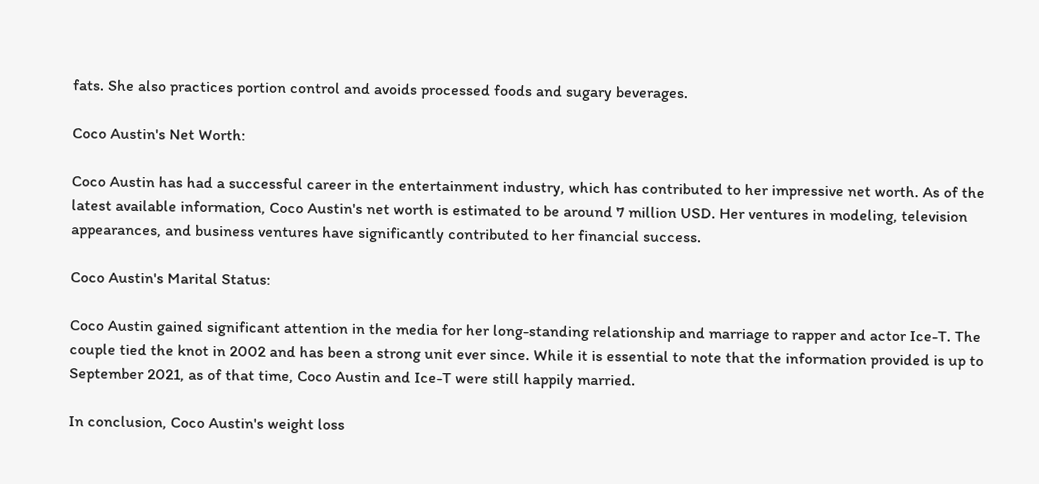fats. She also practices portion control and avoids processed foods and sugary beverages.

Coco Austin's Net Worth:

Coco Austin has had a successful career in the entertainment industry, which has contributed to her impressive net worth. As of the latest available information, Coco Austin's net worth is estimated to be around 7 million USD. Her ventures in modeling, television appearances, and business ventures have significantly contributed to her financial success.

Coco Austin's Marital Status:

Coco Austin gained significant attention in the media for her long-standing relationship and marriage to rapper and actor Ice-T. The couple tied the knot in 2002 and has been a strong unit ever since. While it is essential to note that the information provided is up to September 2021, as of that time, Coco Austin and Ice-T were still happily married.

In conclusion, Coco Austin's weight loss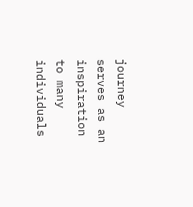journey serves as an inspiration to many individuals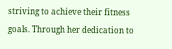striving to achieve their fitness goals. Through her dedication to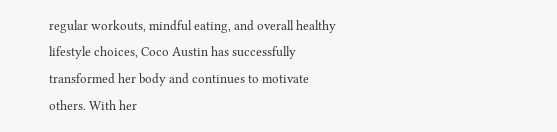regular workouts, mindful eating, and overall healthy lifestyle choices, Coco Austin has successfully transformed her body and continues to motivate others. With her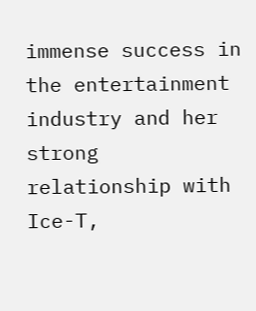immense success in the entertainment industry and her strong relationship with Ice-T,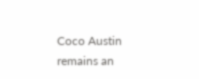Coco Austin remains an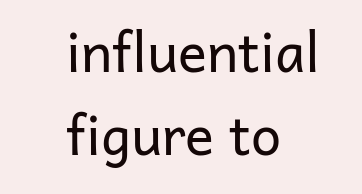influential figure to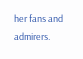her fans and admirers.